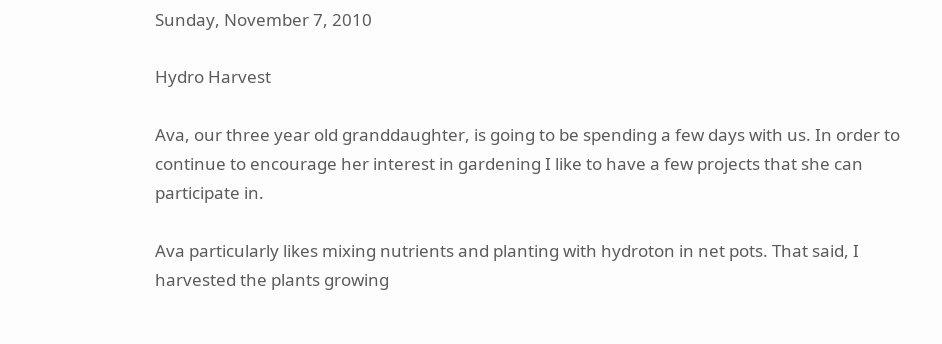Sunday, November 7, 2010

Hydro Harvest

Ava, our three year old granddaughter, is going to be spending a few days with us. In order to continue to encourage her interest in gardening I like to have a few projects that she can participate in.

Ava particularly likes mixing nutrients and planting with hydroton in net pots. That said, I harvested the plants growing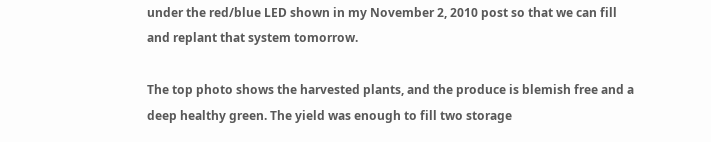under the red/blue LED shown in my November 2, 2010 post so that we can fill and replant that system tomorrow.

The top photo shows the harvested plants, and the produce is blemish free and a deep healthy green. The yield was enough to fill two storage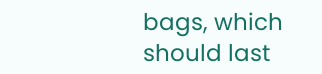bags, which should last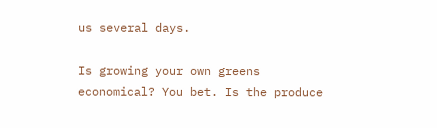us several days.

Is growing your own greens economical? You bet. Is the produce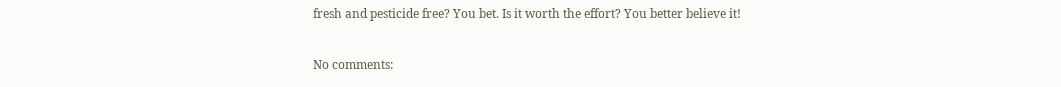fresh and pesticide free? You bet. Is it worth the effort? You better believe it!

No comments: